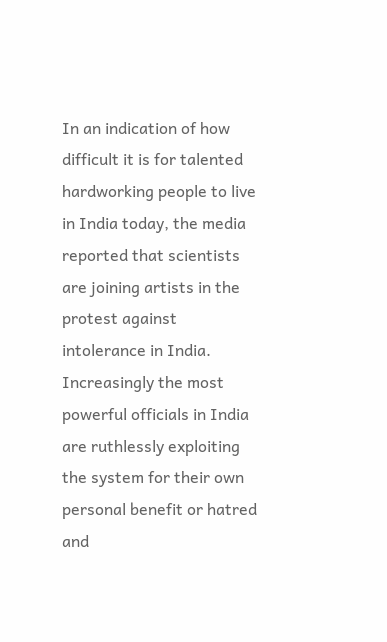In an indication of how difficult it is for talented hardworking people to live in India today, the media reported that scientists are joining artists in the protest against intolerance in India. Increasingly the most powerful officials in India are ruthlessly exploiting the system for their own personal benefit or hatred and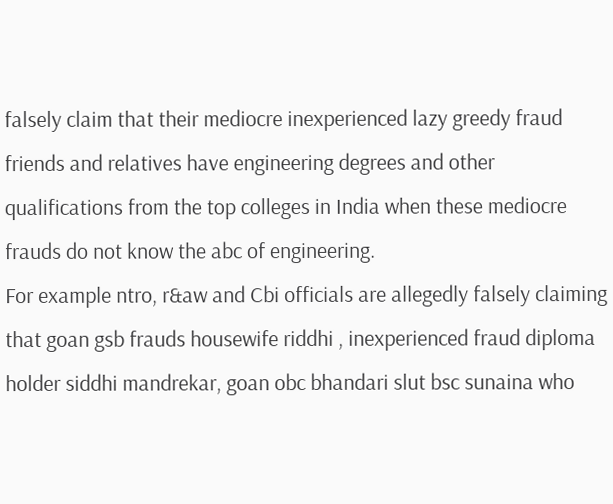falsely claim that their mediocre inexperienced lazy greedy fraud friends and relatives have engineering degrees and other qualifications from the top colleges in India when these mediocre frauds do not know the abc of engineering.
For example ntro, r&aw and Cbi officials are allegedly falsely claiming that goan gsb frauds housewife riddhi , inexperienced fraud diploma holder siddhi mandrekar, goan obc bhandari slut bsc sunaina who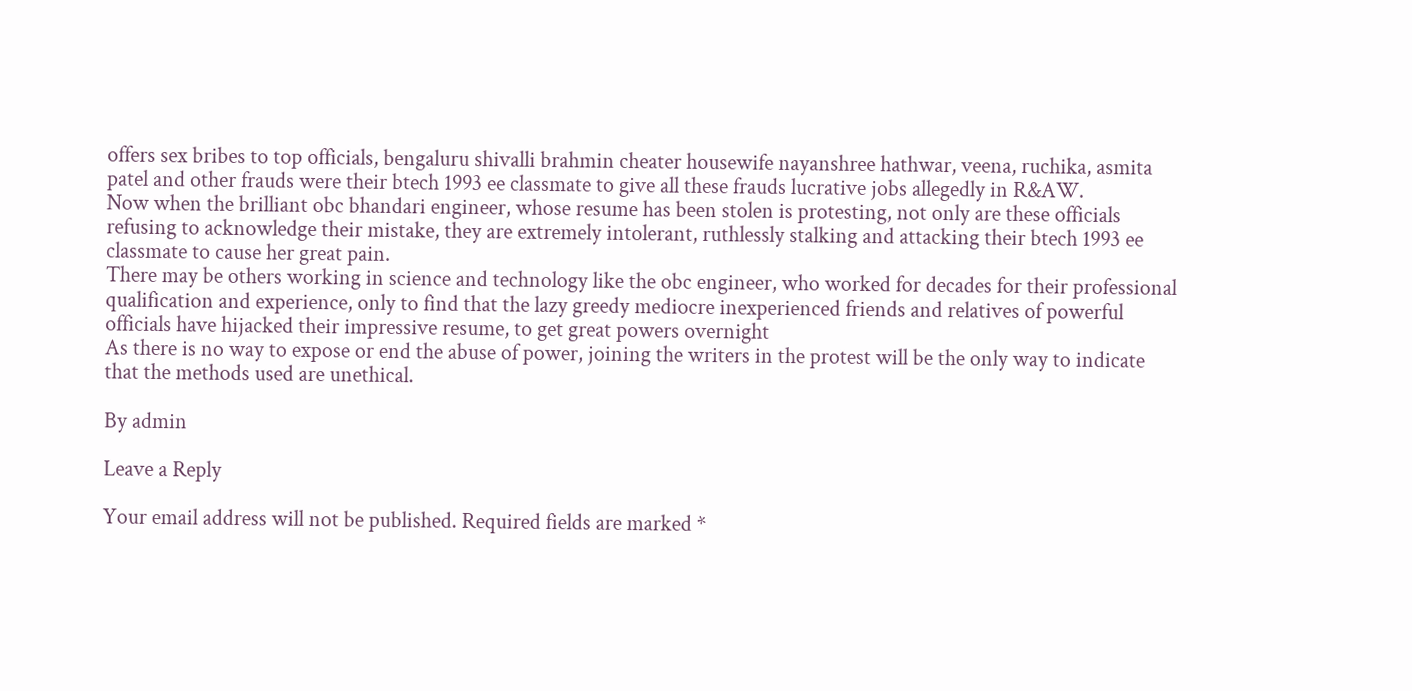offers sex bribes to top officials, bengaluru shivalli brahmin cheater housewife nayanshree hathwar, veena, ruchika, asmita patel and other frauds were their btech 1993 ee classmate to give all these frauds lucrative jobs allegedly in R&AW.
Now when the brilliant obc bhandari engineer, whose resume has been stolen is protesting, not only are these officials refusing to acknowledge their mistake, they are extremely intolerant, ruthlessly stalking and attacking their btech 1993 ee classmate to cause her great pain.
There may be others working in science and technology like the obc engineer, who worked for decades for their professional qualification and experience, only to find that the lazy greedy mediocre inexperienced friends and relatives of powerful officials have hijacked their impressive resume, to get great powers overnight
As there is no way to expose or end the abuse of power, joining the writers in the protest will be the only way to indicate that the methods used are unethical.

By admin

Leave a Reply

Your email address will not be published. Required fields are marked *